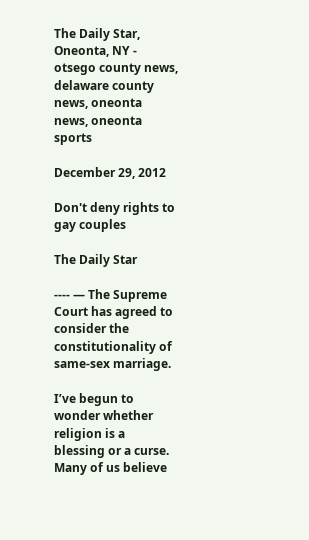The Daily Star, Oneonta, NY - otsego county news, delaware county news, oneonta news, oneonta sports

December 29, 2012

Don't deny rights to gay couples

The Daily Star

---- — The Supreme Court has agreed to consider the constitutionality of same-sex marriage.

I’ve begun to wonder whether religion is a blessing or a curse. Many of us believe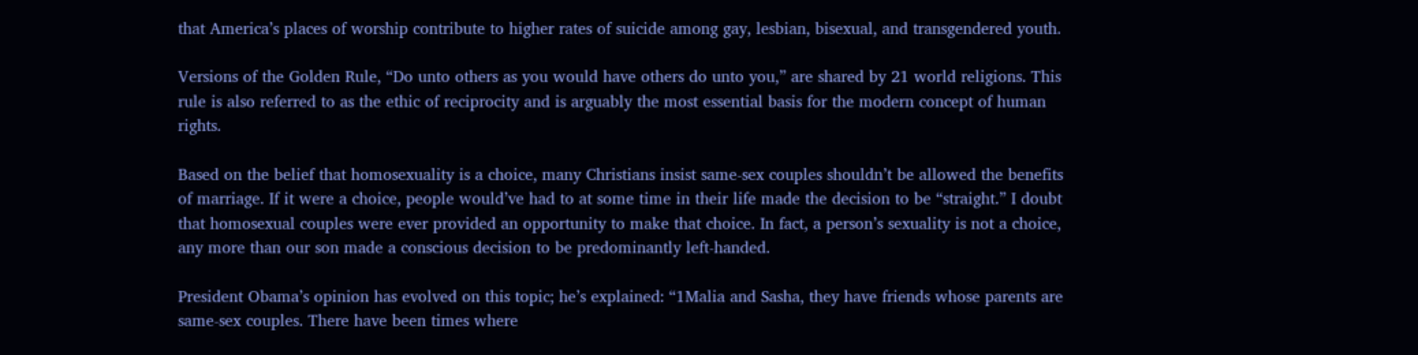that America’s places of worship contribute to higher rates of suicide among gay, lesbian, bisexual, and transgendered youth.

Versions of the Golden Rule, “Do unto others as you would have others do unto you,” are shared by 21 world religions. This rule is also referred to as the ethic of reciprocity and is arguably the most essential basis for the modern concept of human rights.

Based on the belief that homosexuality is a choice, many Christians insist same-sex couples shouldn’t be allowed the benefits of marriage. If it were a choice, people would’ve had to at some time in their life made the decision to be “straight.” I doubt that homosexual couples were ever provided an opportunity to make that choice. In fact, a person’s sexuality is not a choice, any more than our son made a conscious decision to be predominantly left-handed.

President Obama’s opinion has evolved on this topic; he’s explained: “1Malia and Sasha, they have friends whose parents are same-sex couples. There have been times where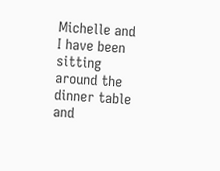Michelle and I have been sitting around the dinner table and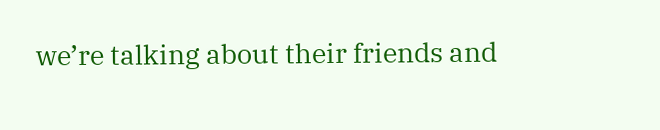we’re talking about their friends and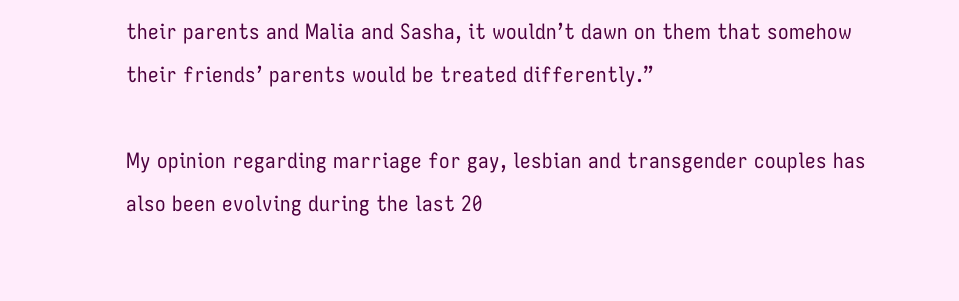their parents and Malia and Sasha, it wouldn’t dawn on them that somehow their friends’ parents would be treated differently.”

My opinion regarding marriage for gay, lesbian and transgender couples has also been evolving during the last 20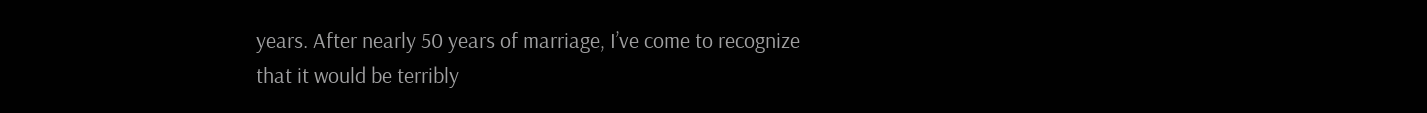years. After nearly 50 years of marriage, I’ve come to recognize that it would be terribly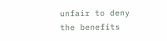unfair to deny the benefits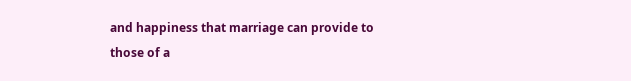and happiness that marriage can provide to those of a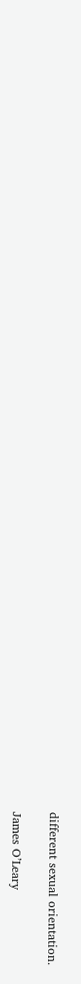different sexual orientation.

James O’Leary